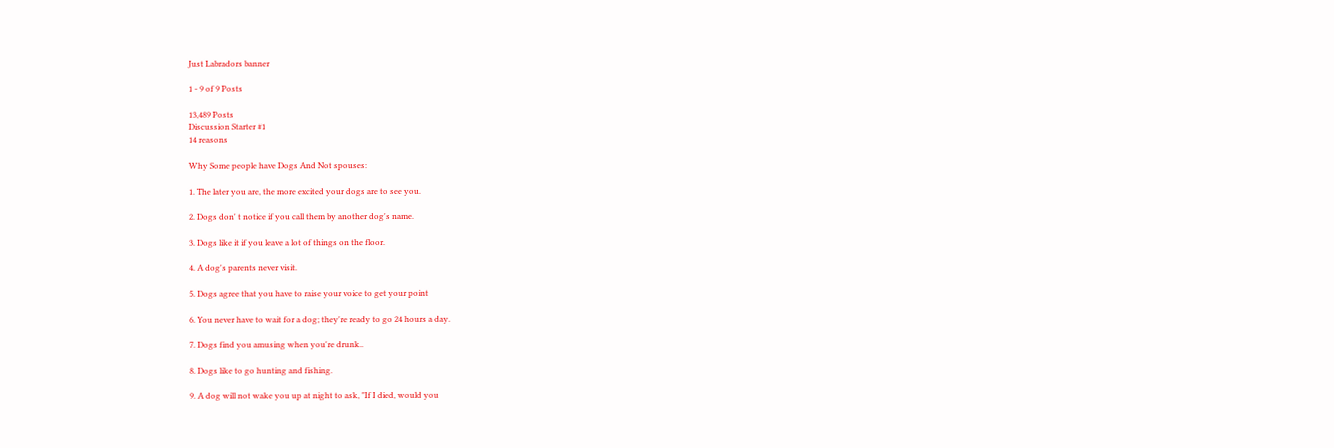Just Labradors banner

1 - 9 of 9 Posts

13,489 Posts
Discussion Starter #1
14 reasons

Why Some people have Dogs And Not spouses:

1. The later you are, the more excited your dogs are to see you.

2. Dogs don' t notice if you call them by another dog's name.

3. Dogs like it if you leave a lot of things on the floor.

4. A dog's parents never visit.

5. Dogs agree that you have to raise your voice to get your point

6. You never have to wait for a dog; they're ready to go 24 hours a day.

7. Dogs find you amusing when you're drunk..

8. Dogs like to go hunting and fishing.

9. A dog will not wake you up at night to ask, "If I died, would you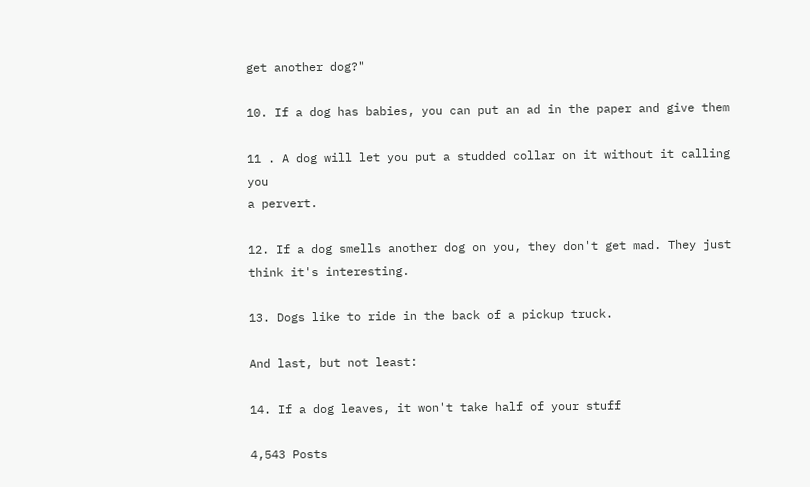get another dog?"

10. If a dog has babies, you can put an ad in the paper and give them

11 . A dog will let you put a studded collar on it without it calling you
a pervert.

12. If a dog smells another dog on you, they don't get mad. They just
think it's interesting.

13. Dogs like to ride in the back of a pickup truck.

And last, but not least:

14. If a dog leaves, it won't take half of your stuff

4,543 Posts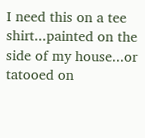I need this on a tee shirt...painted on the side of my house...or tatooed on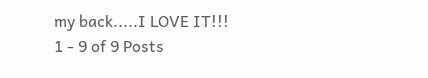my back.....I LOVE IT!!!
1 - 9 of 9 Posts